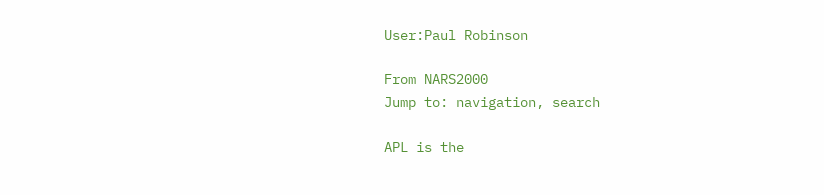User:Paul Robinson

From NARS2000
Jump to: navigation, search

APL is the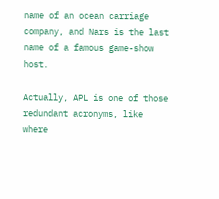name of an ocean carriage company, and Nars is the last name of a famous game-show host.

Actually, APL is one of those redundant acronyms, like where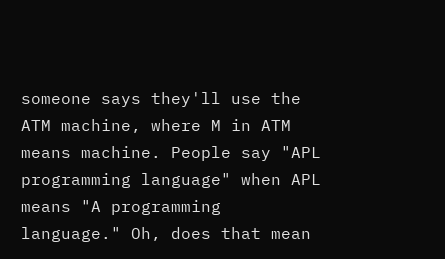someone says they'll use the ATM machine, where M in ATM means machine. People say "APL programming language" when APL means "A programming language." Oh, does that mean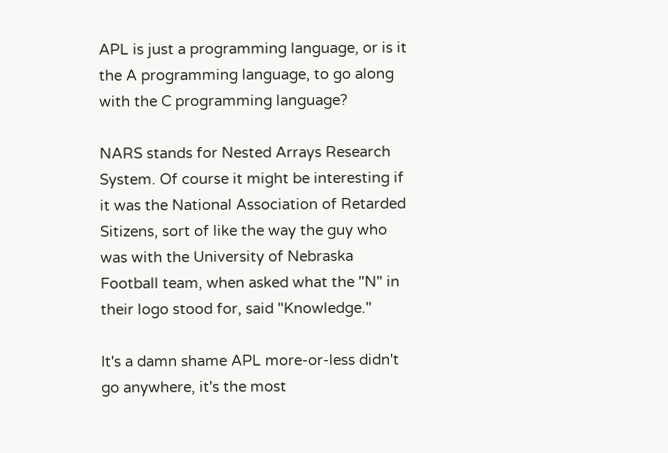APL is just a programming language, or is it the A programming language, to go along with the C programming language?

NARS stands for Nested Arrays Research System. Of course it might be interesting if it was the National Association of Retarded Sitizens, sort of like the way the guy who was with the University of Nebraska Football team, when asked what the "N" in their logo stood for, said "Knowledge."

It's a damn shame APL more-or-less didn't go anywhere, it's the most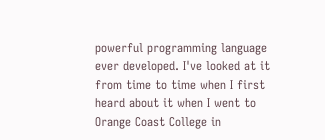powerful programming language ever developed. I've looked at it from time to time when I first heard about it when I went to Orange Coast College in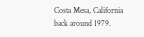Costa Mesa, California back around 1979.